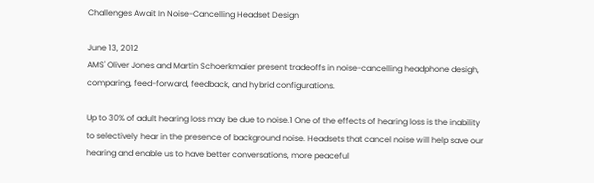Challenges Await In Noise-Cancelling Headset Design

June 13, 2012
AMS' Oliver Jones and Martin Schoerkmaier present tradeoffs in noise-cancelling headphone desigh, comparing, feed-forward, feedback, and hybrid configurations.

Up to 30% of adult hearing loss may be due to noise.1 One of the effects of hearing loss is the inability to selectively hear in the presence of background noise. Headsets that cancel noise will help save our hearing and enable us to have better conversations, more peaceful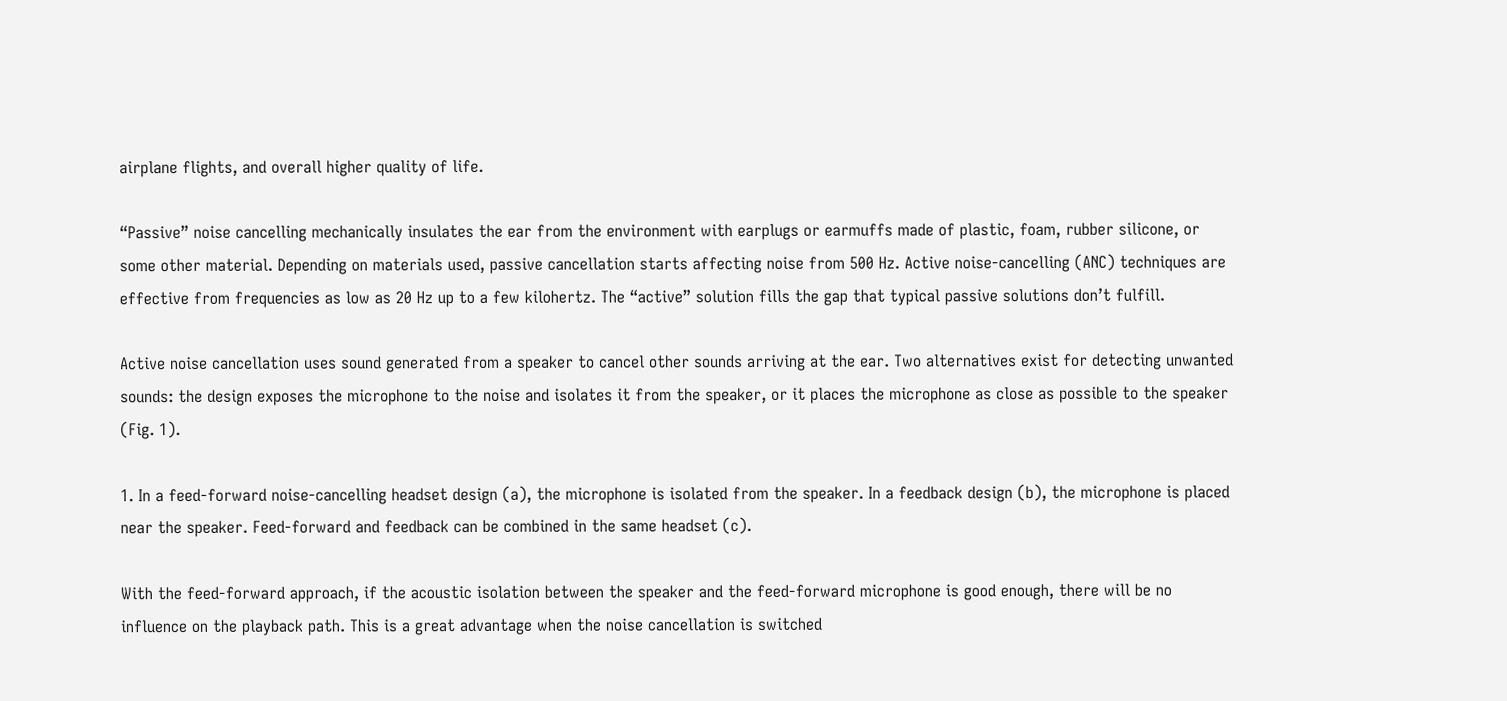airplane flights, and overall higher quality of life.

“Passive” noise cancelling mechanically insulates the ear from the environment with earplugs or earmuffs made of plastic, foam, rubber silicone, or some other material. Depending on materials used, passive cancellation starts affecting noise from 500 Hz. Active noise-cancelling (ANC) techniques are effective from frequencies as low as 20 Hz up to a few kilohertz. The “active” solution fills the gap that typical passive solutions don’t fulfill.

Active noise cancellation uses sound generated from a speaker to cancel other sounds arriving at the ear. Two alternatives exist for detecting unwanted sounds: the design exposes the microphone to the noise and isolates it from the speaker, or it places the microphone as close as possible to the speaker (Fig. 1).

1. In a feed-forward noise-cancelling headset design (a), the microphone is isolated from the speaker. In a feedback design (b), the microphone is placed near the speaker. Feed-forward and feedback can be combined in the same headset (c).

With the feed-forward approach, if the acoustic isolation between the speaker and the feed-forward microphone is good enough, there will be no influence on the playback path. This is a great advantage when the noise cancellation is switched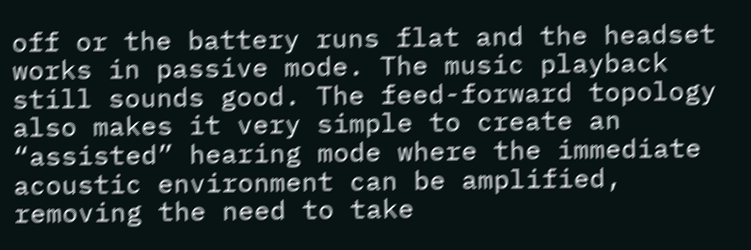off or the battery runs flat and the headset works in passive mode. The music playback still sounds good. The feed-forward topology also makes it very simple to create an “assisted” hearing mode where the immediate acoustic environment can be amplified, removing the need to take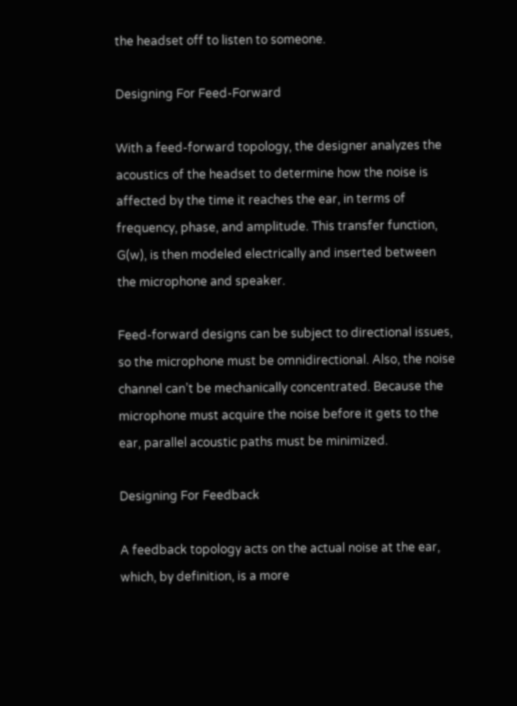the headset off to listen to someone.

Designing For Feed-Forward

With a feed-forward topology, the designer analyzes the acoustics of the headset to determine how the noise is affected by the time it reaches the ear, in terms of frequency, phase, and amplitude. This transfer function, G(w), is then modeled electrically and inserted between the microphone and speaker.

Feed-forward designs can be subject to directional issues, so the microphone must be omnidirectional. Also, the noise channel can’t be mechanically concentrated. Because the microphone must acquire the noise before it gets to the ear, parallel acoustic paths must be minimized.

Designing For Feedback

A feedback topology acts on the actual noise at the ear, which, by definition, is a more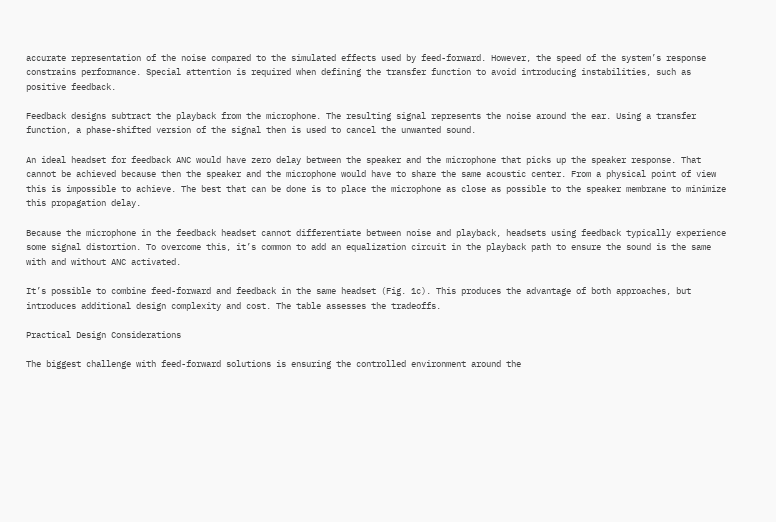accurate representation of the noise compared to the simulated effects used by feed-forward. However, the speed of the system’s response constrains performance. Special attention is required when defining the transfer function to avoid introducing instabilities, such as positive feedback.

Feedback designs subtract the playback from the microphone. The resulting signal represents the noise around the ear. Using a transfer function, a phase-shifted version of the signal then is used to cancel the unwanted sound.

An ideal headset for feedback ANC would have zero delay between the speaker and the microphone that picks up the speaker response. That cannot be achieved because then the speaker and the microphone would have to share the same acoustic center. From a physical point of view this is impossible to achieve. The best that can be done is to place the microphone as close as possible to the speaker membrane to minimize this propagation delay.

Because the microphone in the feedback headset cannot differentiate between noise and playback, headsets using feedback typically experience some signal distortion. To overcome this, it’s common to add an equalization circuit in the playback path to ensure the sound is the same with and without ANC activated.

It’s possible to combine feed-forward and feedback in the same headset (Fig. 1c). This produces the advantage of both approaches, but introduces additional design complexity and cost. The table assesses the tradeoffs.

Practical Design Considerations

The biggest challenge with feed-forward solutions is ensuring the controlled environment around the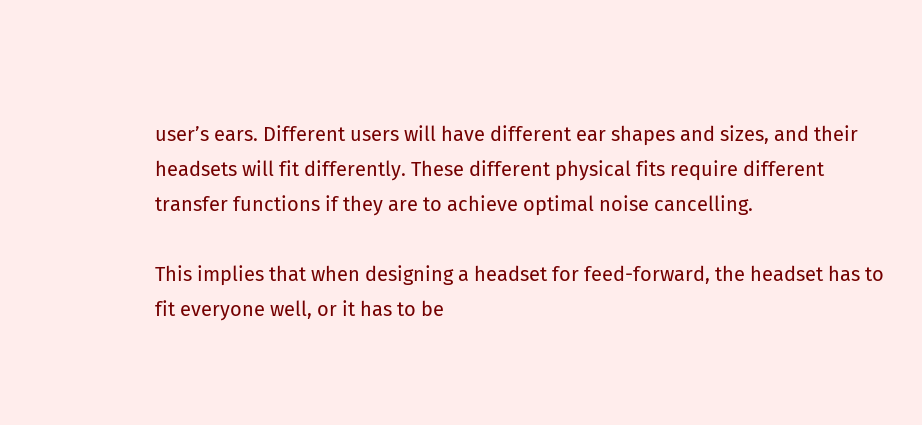user’s ears. Different users will have different ear shapes and sizes, and their headsets will fit differently. These different physical fits require different transfer functions if they are to achieve optimal noise cancelling.

This implies that when designing a headset for feed-forward, the headset has to fit everyone well, or it has to be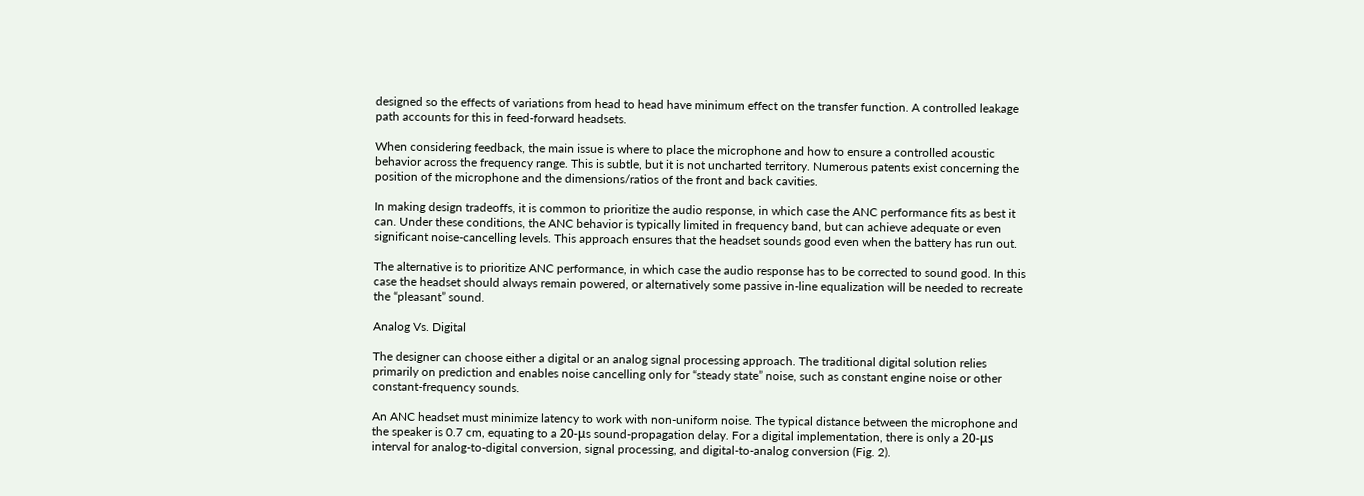designed so the effects of variations from head to head have minimum effect on the transfer function. A controlled leakage path accounts for this in feed-forward headsets.

When considering feedback, the main issue is where to place the microphone and how to ensure a controlled acoustic behavior across the frequency range. This is subtle, but it is not uncharted territory. Numerous patents exist concerning the position of the microphone and the dimensions/ratios of the front and back cavities.

In making design tradeoffs, it is common to prioritize the audio response, in which case the ANC performance fits as best it can. Under these conditions, the ANC behavior is typically limited in frequency band, but can achieve adequate or even significant noise-cancelling levels. This approach ensures that the headset sounds good even when the battery has run out.

The alternative is to prioritize ANC performance, in which case the audio response has to be corrected to sound good. In this case the headset should always remain powered, or alternatively some passive in-line equalization will be needed to recreate the “pleasant” sound.

Analog Vs. Digital

The designer can choose either a digital or an analog signal processing approach. The traditional digital solution relies primarily on prediction and enables noise cancelling only for “steady state” noise, such as constant engine noise or other constant-frequency sounds.

An ANC headset must minimize latency to work with non-uniform noise. The typical distance between the microphone and the speaker is 0.7 cm, equating to a 20-μs sound-propagation delay. For a digital implementation, there is only a 20-μs interval for analog-to-digital conversion, signal processing, and digital-to-analog conversion (Fig. 2).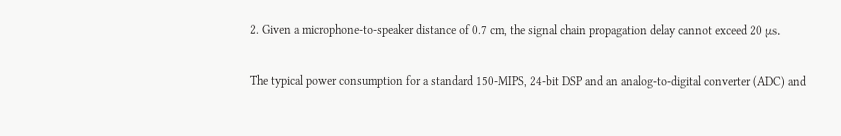2. Given a microphone-to-speaker distance of 0.7 cm, the signal chain propagation delay cannot exceed 20 μs.

The typical power consumption for a standard 150-MIPS, 24-bit DSP and an analog-to-digital converter (ADC) and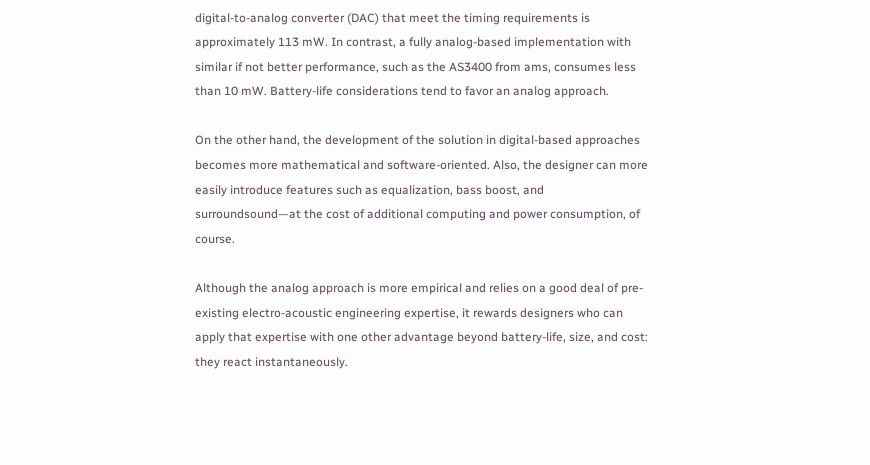digital-to-analog converter (DAC) that meet the timing requirements is approximately 113 mW. In contrast, a fully analog-based implementation with similar if not better performance, such as the AS3400 from ams, consumes less than 10 mW. Battery-life considerations tend to favor an analog approach.

On the other hand, the development of the solution in digital-based approaches becomes more mathematical and software-oriented. Also, the designer can more easily introduce features such as equalization, bass boost, and surroundsound—at the cost of additional computing and power consumption, of course.

Although the analog approach is more empirical and relies on a good deal of pre-existing electro-acoustic engineering expertise, it rewards designers who can apply that expertise with one other advantage beyond battery-life, size, and cost: they react instantaneously.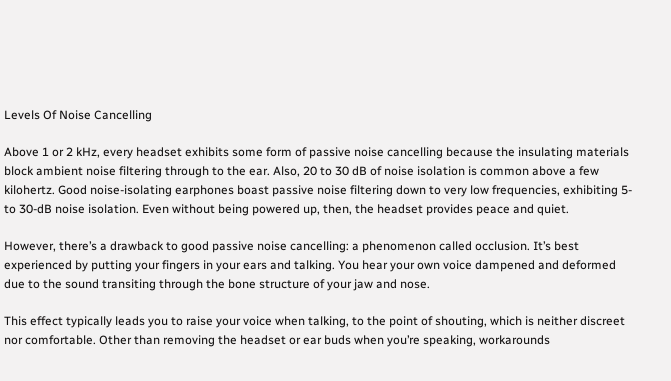Levels Of Noise Cancelling

Above 1 or 2 kHz, every headset exhibits some form of passive noise cancelling because the insulating materials block ambient noise filtering through to the ear. Also, 20 to 30 dB of noise isolation is common above a few kilohertz. Good noise-isolating earphones boast passive noise filtering down to very low frequencies, exhibiting 5- to 30-dB noise isolation. Even without being powered up, then, the headset provides peace and quiet.

However, there’s a drawback to good passive noise cancelling: a phenomenon called occlusion. It’s best experienced by putting your fingers in your ears and talking. You hear your own voice dampened and deformed due to the sound transiting through the bone structure of your jaw and nose.

This effect typically leads you to raise your voice when talking, to the point of shouting, which is neither discreet nor comfortable. Other than removing the headset or ear buds when you’re speaking, workarounds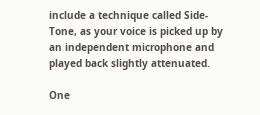include a technique called Side-Tone, as your voice is picked up by an independent microphone and played back slightly attenuated.

One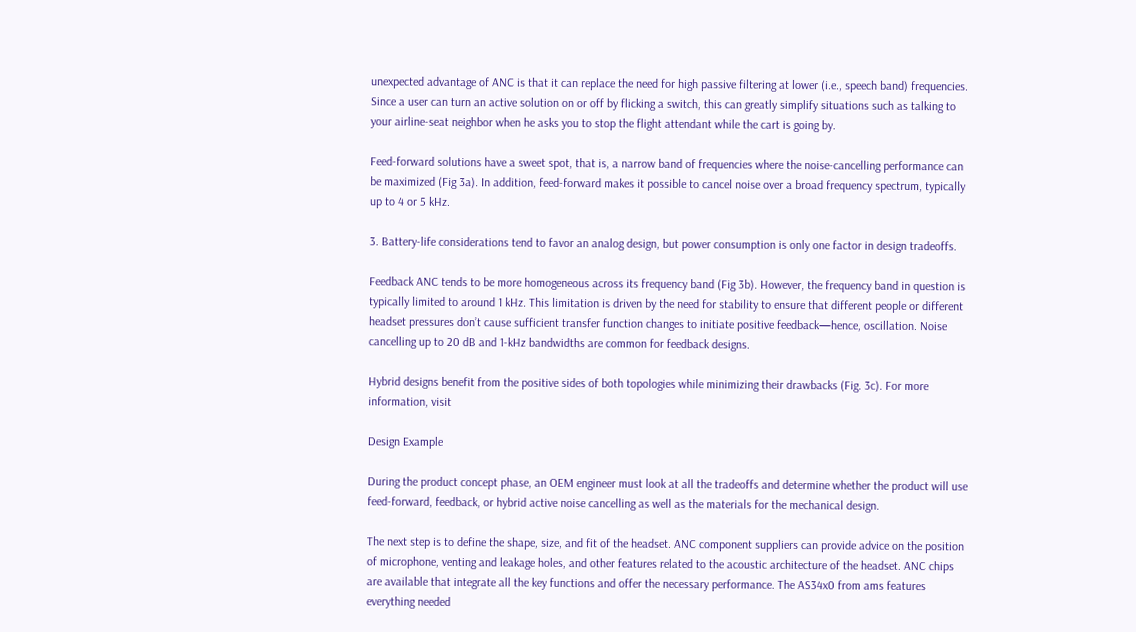unexpected advantage of ANC is that it can replace the need for high passive filtering at lower (i.e., speech band) frequencies. Since a user can turn an active solution on or off by flicking a switch, this can greatly simplify situations such as talking to your airline-seat neighbor when he asks you to stop the flight attendant while the cart is going by.

Feed-forward solutions have a sweet spot, that is, a narrow band of frequencies where the noise-cancelling performance can be maximized (Fig 3a). In addition, feed-forward makes it possible to cancel noise over a broad frequency spectrum, typically up to 4 or 5 kHz.

3. Battery-life considerations tend to favor an analog design, but power consumption is only one factor in design tradeoffs.

Feedback ANC tends to be more homogeneous across its frequency band (Fig 3b). However, the frequency band in question is typically limited to around 1 kHz. This limitation is driven by the need for stability to ensure that different people or different headset pressures don’t cause sufficient transfer function changes to initiate positive feedback—hence, oscillation. Noise cancelling up to 20 dB and 1-kHz bandwidths are common for feedback designs.

Hybrid designs benefit from the positive sides of both topologies while minimizing their drawbacks (Fig. 3c). For more information, visit

Design Example

During the product concept phase, an OEM engineer must look at all the tradeoffs and determine whether the product will use feed-forward, feedback, or hybrid active noise cancelling as well as the materials for the mechanical design.

The next step is to define the shape, size, and fit of the headset. ANC component suppliers can provide advice on the position of microphone, venting and leakage holes, and other features related to the acoustic architecture of the headset. ANC chips are available that integrate all the key functions and offer the necessary performance. The AS34x0 from ams features everything needed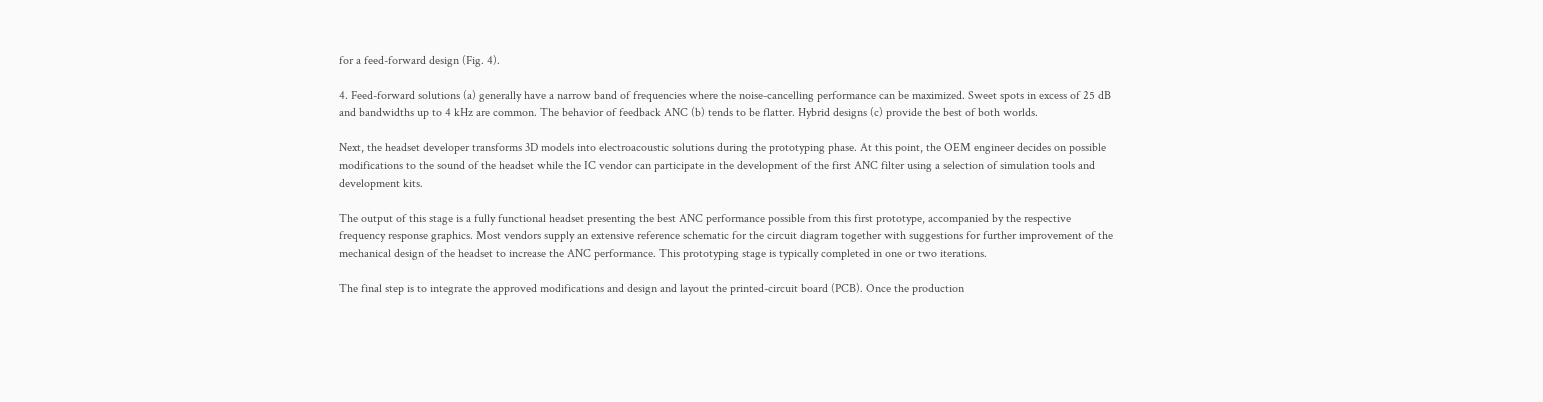for a feed-forward design (Fig. 4).

4. Feed-forward solutions (a) generally have a narrow band of frequencies where the noise-cancelling performance can be maximized. Sweet spots in excess of 25 dB and bandwidths up to 4 kHz are common. The behavior of feedback ANC (b) tends to be flatter. Hybrid designs (c) provide the best of both worlds.

Next, the headset developer transforms 3D models into electroacoustic solutions during the prototyping phase. At this point, the OEM engineer decides on possible modifications to the sound of the headset while the IC vendor can participate in the development of the first ANC filter using a selection of simulation tools and development kits.

The output of this stage is a fully functional headset presenting the best ANC performance possible from this first prototype, accompanied by the respective frequency response graphics. Most vendors supply an extensive reference schematic for the circuit diagram together with suggestions for further improvement of the mechanical design of the headset to increase the ANC performance. This prototyping stage is typically completed in one or two iterations.

The final step is to integrate the approved modifications and design and layout the printed-circuit board (PCB). Once the production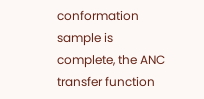conformation sample is complete, the ANC transfer function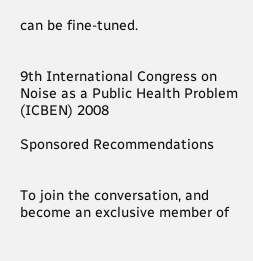can be fine-tuned.


9th International Congress on Noise as a Public Health Problem (ICBEN) 2008

Sponsored Recommendations


To join the conversation, and become an exclusive member of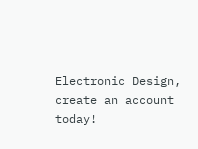Electronic Design, create an account today!